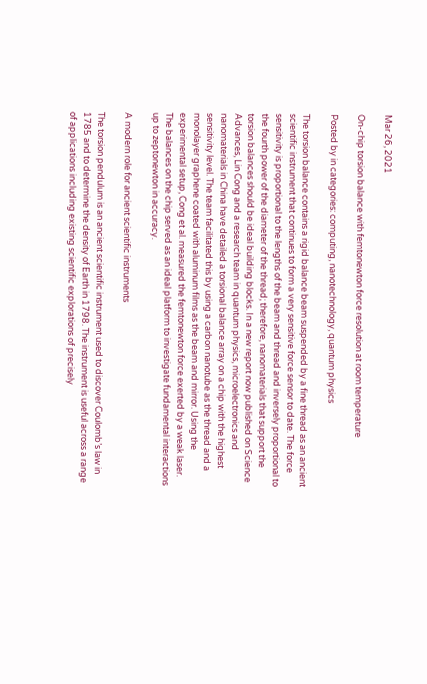Mar 26, 2021

On-chip torsion balance with femtonewton force resolution at room temperature

Posted by in categories: computing, nanotechnology, quantum physics

The torsion balance contains a rigid balance beam suspended by a fine thread as an ancient scientific instrument that continues to form a very sensitive force sensor to date. The force sensitivity is proportional to the lengths of the beam and thread and inversely proportional to the fourth power of the diameter of the thread; therefore, nanomaterials that support the torsion balances should be ideal building blocks. In a new report now published on Science Advances, Lin Cong and a research team in quantum physics, microelectronics and nanomaterials in China have detailed a torsional balance array on a chip with the highest sensitivity level. The team facilitated this by using a carbon nanotube as the thread and a monolayer graphene coated with aluminum films as the beam and mirror. Using the experimental setup, Cong et al. measured the femtonewton force exerted by a weak laser. The balances on the chip served as an ideal platform to investigate fundamental interactions up to zeptonewton in accuracy.

A modern role for ancient scientific instruments

The torsion pendulum is an ancient scientific instrument used to discover Coulomb’s law in 1785 and to determine the density of Earth in 1798. The instrument is useful across a range of applications including existing scientific explorations of precisely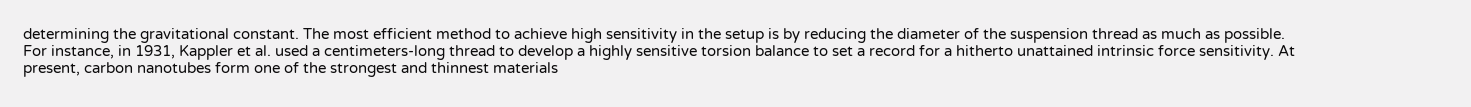determining the gravitational constant. The most efficient method to achieve high sensitivity in the setup is by reducing the diameter of the suspension thread as much as possible. For instance, in 1931, Kappler et al. used a centimeters-long thread to develop a highly sensitive torsion balance to set a record for a hitherto unattained intrinsic force sensitivity. At present, carbon nanotubes form one of the strongest and thinnest materials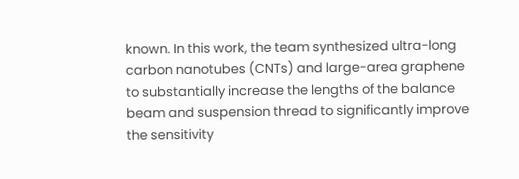known. In this work, the team synthesized ultra-long carbon nanotubes (CNTs) and large-area graphene to substantially increase the lengths of the balance beam and suspension thread to significantly improve the sensitivity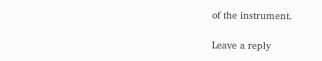of the instrument.

Leave a reply